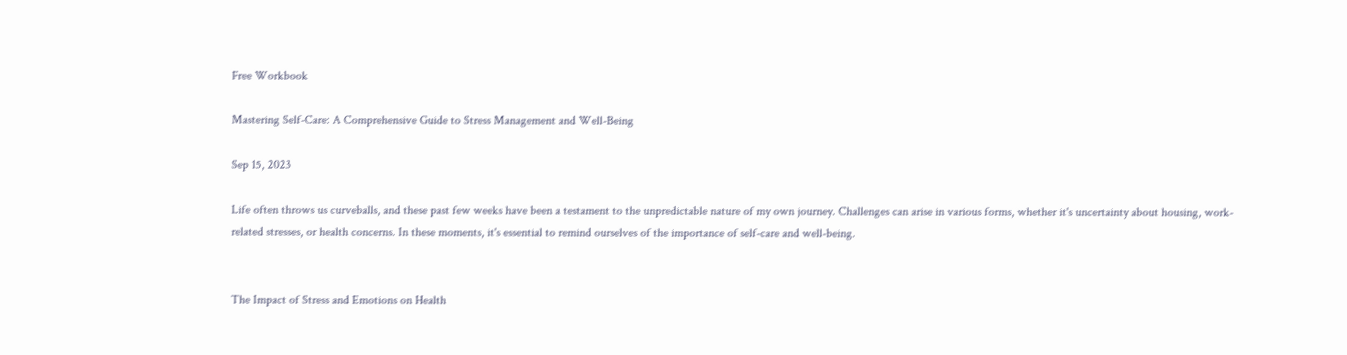Free Workbook

Mastering Self-Care: A Comprehensive Guide to Stress Management and Well-Being

Sep 15, 2023

Life often throws us curveballs, and these past few weeks have been a testament to the unpredictable nature of my own journey. Challenges can arise in various forms, whether it's uncertainty about housing, work-related stresses, or health concerns. In these moments, it's essential to remind ourselves of the importance of self-care and well-being.


The Impact of Stress and Emotions on Health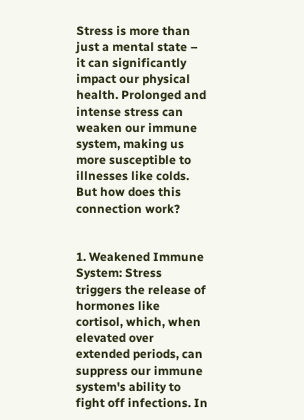Stress is more than just a mental state – it can significantly impact our physical health. Prolonged and intense stress can weaken our immune system, making us more susceptible to illnesses like colds. But how does this connection work?


1. Weakened Immune System: Stress triggers the release of hormones like cortisol, which, when elevated over extended periods, can suppress our immune system's ability to fight off infections. In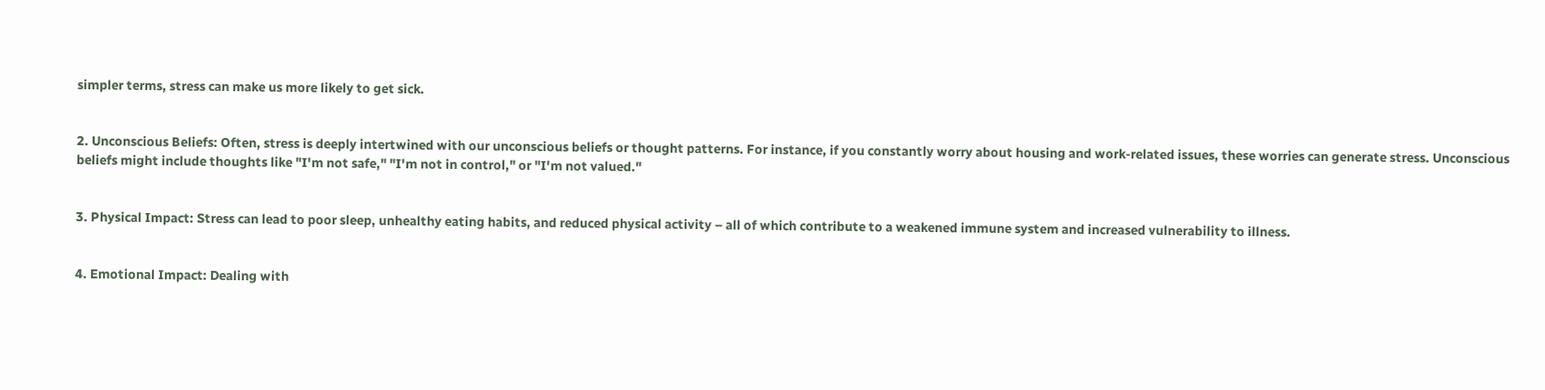simpler terms, stress can make us more likely to get sick.


2. Unconscious Beliefs: Often, stress is deeply intertwined with our unconscious beliefs or thought patterns. For instance, if you constantly worry about housing and work-related issues, these worries can generate stress. Unconscious beliefs might include thoughts like "I'm not safe," "I'm not in control," or "I'm not valued."


3. Physical Impact: Stress can lead to poor sleep, unhealthy eating habits, and reduced physical activity – all of which contribute to a weakened immune system and increased vulnerability to illness.


4. Emotional Impact: Dealing with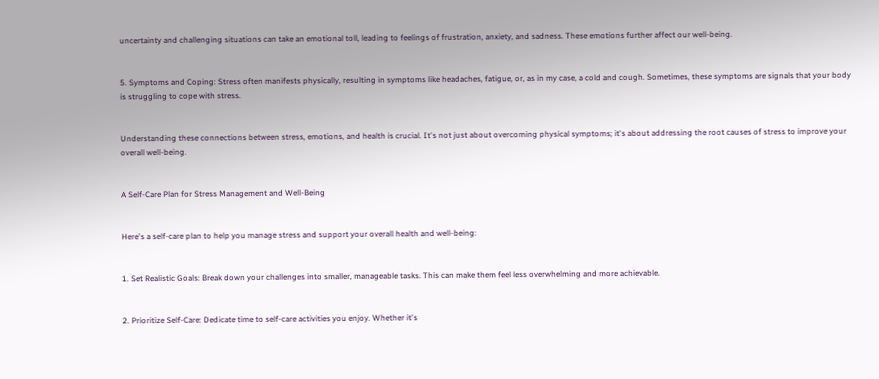uncertainty and challenging situations can take an emotional toll, leading to feelings of frustration, anxiety, and sadness. These emotions further affect our well-being.


5. Symptoms and Coping: Stress often manifests physically, resulting in symptoms like headaches, fatigue, or, as in my case, a cold and cough. Sometimes, these symptoms are signals that your body is struggling to cope with stress.


Understanding these connections between stress, emotions, and health is crucial. It's not just about overcoming physical symptoms; it's about addressing the root causes of stress to improve your overall well-being.


A Self-Care Plan for Stress Management and Well-Being


Here's a self-care plan to help you manage stress and support your overall health and well-being:


1. Set Realistic Goals: Break down your challenges into smaller, manageable tasks. This can make them feel less overwhelming and more achievable.


2. Prioritize Self-Care: Dedicate time to self-care activities you enjoy. Whether it's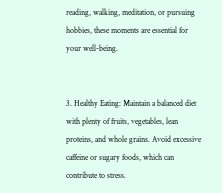reading, walking, meditation, or pursuing hobbies, these moments are essential for your well-being.


3. Healthy Eating: Maintain a balanced diet with plenty of fruits, vegetables, lean proteins, and whole grains. Avoid excessive caffeine or sugary foods, which can contribute to stress.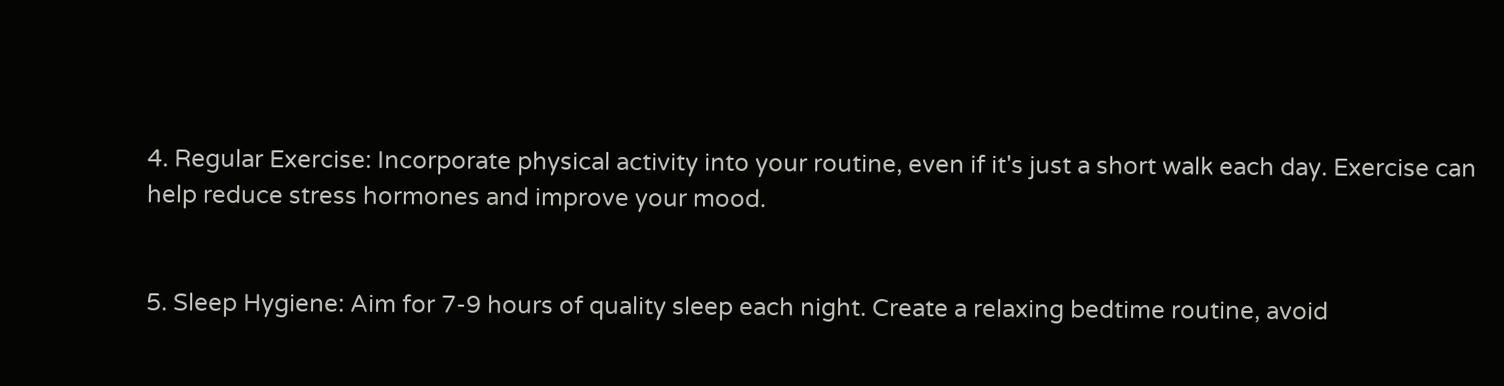4. Regular Exercise: Incorporate physical activity into your routine, even if it's just a short walk each day. Exercise can help reduce stress hormones and improve your mood.


5. Sleep Hygiene: Aim for 7-9 hours of quality sleep each night. Create a relaxing bedtime routine, avoid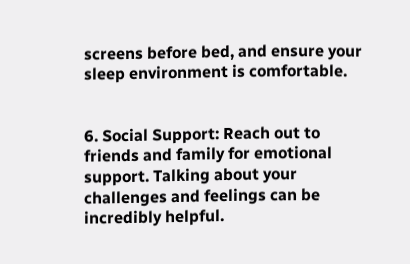screens before bed, and ensure your sleep environment is comfortable.


6. Social Support: Reach out to friends and family for emotional support. Talking about your challenges and feelings can be incredibly helpful.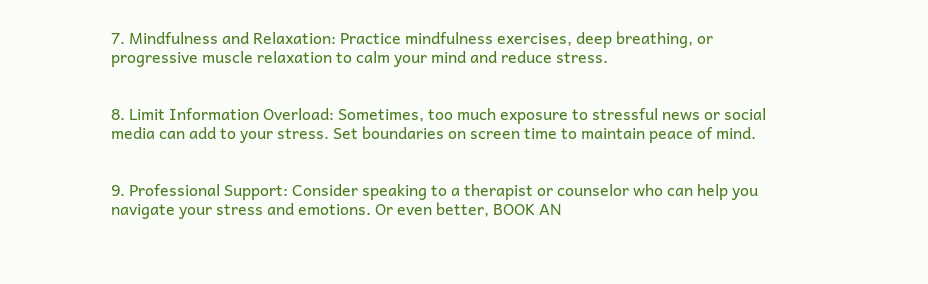7. Mindfulness and Relaxation: Practice mindfulness exercises, deep breathing, or progressive muscle relaxation to calm your mind and reduce stress.


8. Limit Information Overload: Sometimes, too much exposure to stressful news or social media can add to your stress. Set boundaries on screen time to maintain peace of mind.


9. Professional Support: Consider speaking to a therapist or counselor who can help you navigate your stress and emotions. Or even better, BOOK AN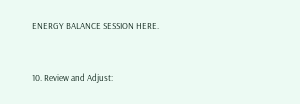ENERGY BALANCE SESSION HERE.


10. Review and Adjust: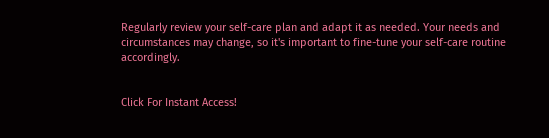Regularly review your self-care plan and adapt it as needed. Your needs and circumstances may change, so it's important to fine-tune your self-care routine accordingly.


Click For Instant Access!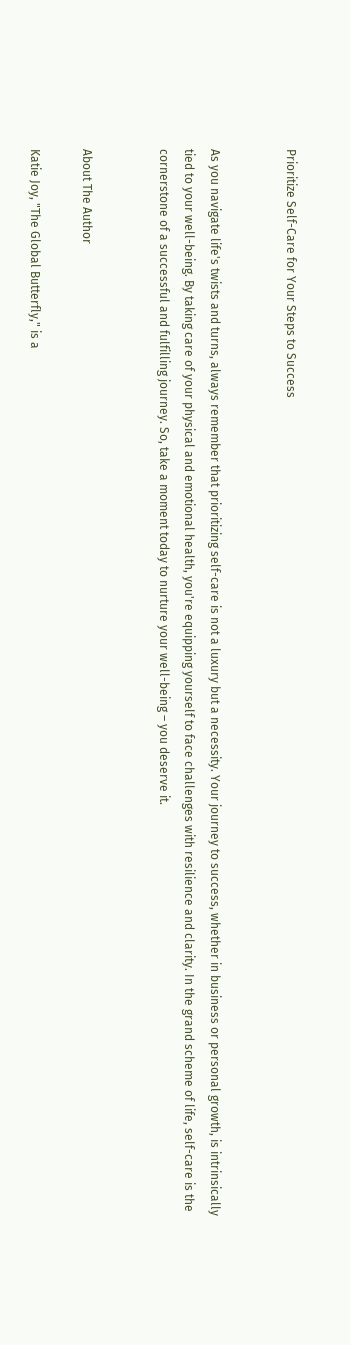Prioritize Self-Care for Your Steps to Success


As you navigate life's twists and turns, always remember that prioritizing self-care is not a luxury but a necessity. Your journey to success, whether in business or personal growth, is intrinsically tied to your well-being. By taking care of your physical and emotional health, you're equipping yourself to face challenges with resilience and clarity. In the grand scheme of life, self-care is the cornerstone of a successful and fulfilling journey. So, take a moment today to nurture your well-being – you deserve it.


About The Author

Katie Joy, "The Global Butterfly," is a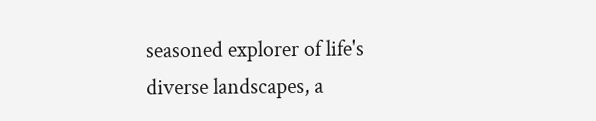seasoned explorer of life's diverse landscapes, a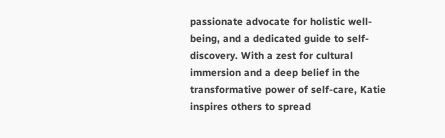passionate advocate for holistic well-being, and a dedicated guide to self-discovery. With a zest for cultural immersion and a deep belief in the transformative power of self-care, Katie inspires others to spread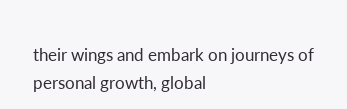their wings and embark on journeys of personal growth, global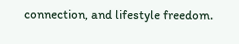connection, and lifestyle freedom.